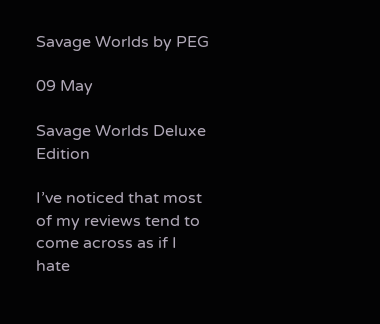Savage Worlds by PEG

09 May

Savage Worlds Deluxe Edition

I’ve noticed that most of my reviews tend to come across as if I hate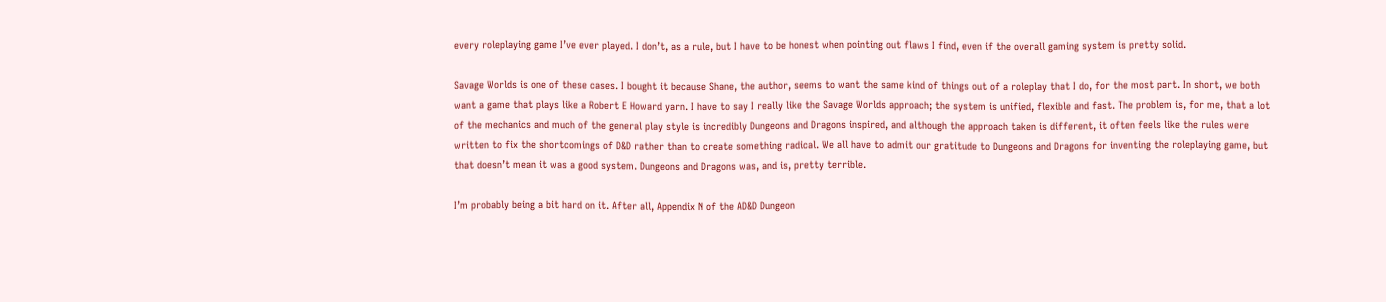every roleplaying game I’ve ever played. I don’t, as a rule, but I have to be honest when pointing out flaws I find, even if the overall gaming system is pretty solid.

Savage Worlds is one of these cases. I bought it because Shane, the author, seems to want the same kind of things out of a roleplay that I do, for the most part. In short, we both want a game that plays like a Robert E Howard yarn. I have to say I really like the Savage Worlds approach; the system is unified, flexible and fast. The problem is, for me, that a lot of the mechanics and much of the general play style is incredibly Dungeons and Dragons inspired, and although the approach taken is different, it often feels like the rules were written to fix the shortcomings of D&D rather than to create something radical. We all have to admit our gratitude to Dungeons and Dragons for inventing the roleplaying game, but that doesn’t mean it was a good system. Dungeons and Dragons was, and is, pretty terrible.

I’m probably being a bit hard on it. After all, Appendix N of the AD&D Dungeon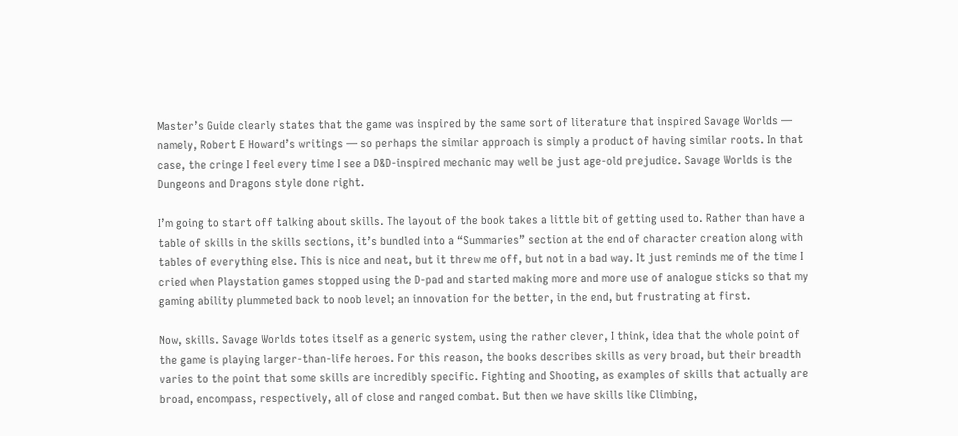Master’s Guide clearly states that the game was inspired by the same sort of literature that inspired Savage Worlds — namely, Robert E Howard’s writings — so perhaps the similar approach is simply a product of having similar roots. In that case, the cringe I feel every time I see a D&D-inspired mechanic may well be just age-old prejudice. Savage Worlds is the Dungeons and Dragons style done right.

I’m going to start off talking about skills. The layout of the book takes a little bit of getting used to. Rather than have a table of skills in the skills sections, it’s bundled into a “Summaries” section at the end of character creation along with tables of everything else. This is nice and neat, but it threw me off, but not in a bad way. It just reminds me of the time I cried when Playstation games stopped using the D-pad and started making more and more use of analogue sticks so that my gaming ability plummeted back to noob level; an innovation for the better, in the end, but frustrating at first.

Now, skills. Savage Worlds totes itself as a generic system, using the rather clever, I think, idea that the whole point of the game is playing larger-than-life heroes. For this reason, the books describes skills as very broad, but their breadth varies to the point that some skills are incredibly specific. Fighting and Shooting, as examples of skills that actually are broad, encompass, respectively, all of close and ranged combat. But then we have skills like Climbing,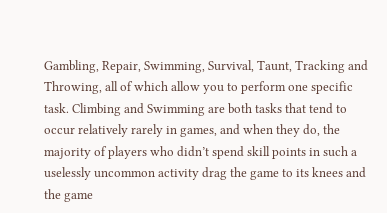Gambling, Repair, Swimming, Survival, Taunt, Tracking and Throwing, all of which allow you to perform one specific task. Climbing and Swimming are both tasks that tend to occur relatively rarely in games, and when they do, the majority of players who didn’t spend skill points in such a uselessly uncommon activity drag the game to its knees and the game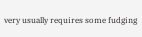very usually requires some fudging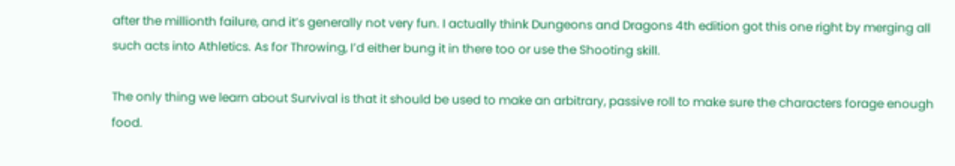after the millionth failure, and it’s generally not very fun. I actually think Dungeons and Dragons 4th edition got this one right by merging all such acts into Athletics. As for Throwing, I’d either bung it in there too or use the Shooting skill.

The only thing we learn about Survival is that it should be used to make an arbitrary, passive roll to make sure the characters forage enough food.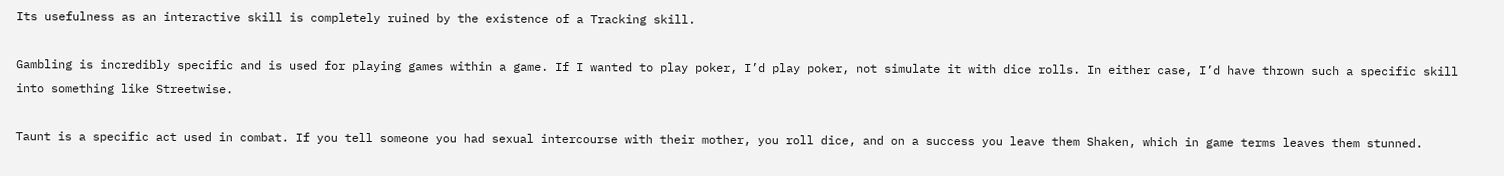Its usefulness as an interactive skill is completely ruined by the existence of a Tracking skill.

Gambling is incredibly specific and is used for playing games within a game. If I wanted to play poker, I’d play poker, not simulate it with dice rolls. In either case, I’d have thrown such a specific skill into something like Streetwise.

Taunt is a specific act used in combat. If you tell someone you had sexual intercourse with their mother, you roll dice, and on a success you leave them Shaken, which in game terms leaves them stunned.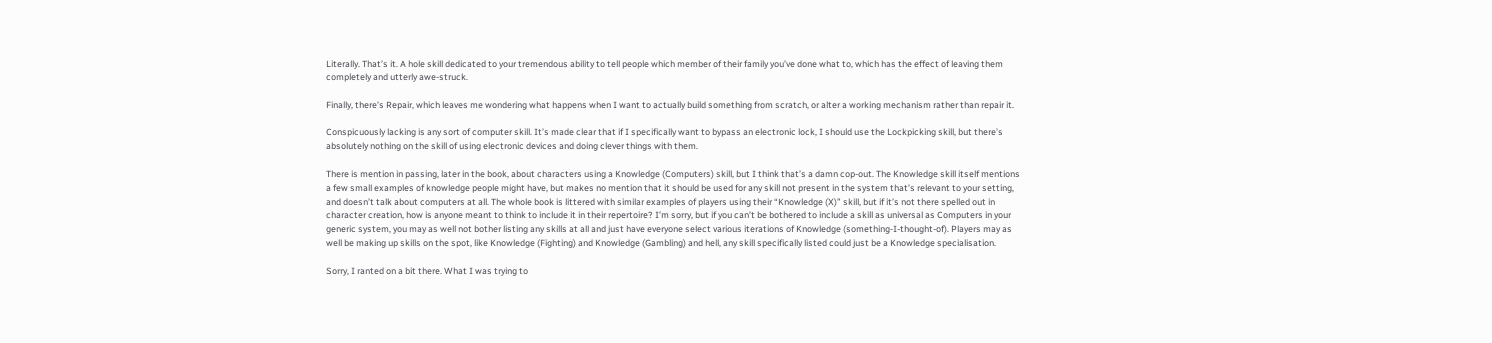Literally. That’s it. A hole skill dedicated to your tremendous ability to tell people which member of their family you’ve done what to, which has the effect of leaving them completely and utterly awe-struck.

Finally, there’s Repair, which leaves me wondering what happens when I want to actually build something from scratch, or alter a working mechanism rather than repair it.

Conspicuously lacking is any sort of computer skill. It’s made clear that if I specifically want to bypass an electronic lock, I should use the Lockpicking skill, but there’s absolutely nothing on the skill of using electronic devices and doing clever things with them.

There is mention in passing, later in the book, about characters using a Knowledge (Computers) skill, but I think that’s a damn cop-out. The Knowledge skill itself mentions a few small examples of knowledge people might have, but makes no mention that it should be used for any skill not present in the system that’s relevant to your setting, and doesn’t talk about computers at all. The whole book is littered with similar examples of players using their “Knowledge (X)” skill, but if it’s not there spelled out in character creation, how is anyone meant to think to include it in their repertoire? I’m sorry, but if you can’t be bothered to include a skill as universal as Computers in your generic system, you may as well not bother listing any skills at all and just have everyone select various iterations of Knowledge (something-I-thought-of). Players may as well be making up skills on the spot, like Knowledge (Fighting) and Knowledge (Gambling) and hell, any skill specifically listed could just be a Knowledge specialisation.

Sorry, I ranted on a bit there. What I was trying to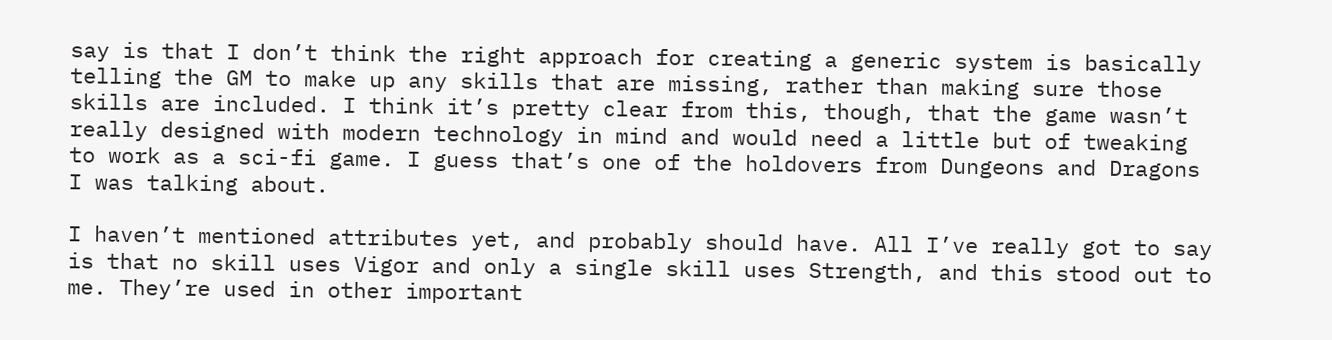say is that I don’t think the right approach for creating a generic system is basically telling the GM to make up any skills that are missing, rather than making sure those skills are included. I think it’s pretty clear from this, though, that the game wasn’t really designed with modern technology in mind and would need a little but of tweaking to work as a sci-fi game. I guess that’s one of the holdovers from Dungeons and Dragons I was talking about.

I haven’t mentioned attributes yet, and probably should have. All I’ve really got to say is that no skill uses Vigor and only a single skill uses Strength, and this stood out to me. They’re used in other important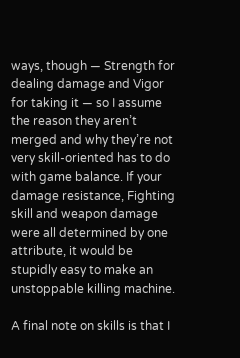ways, though — Strength for dealing damage and Vigor for taking it — so I assume the reason they aren’t merged and why they’re not very skill-oriented has to do with game balance. If your damage resistance, Fighting skill and weapon damage were all determined by one attribute, it would be stupidly easy to make an unstoppable killing machine.

A final note on skills is that I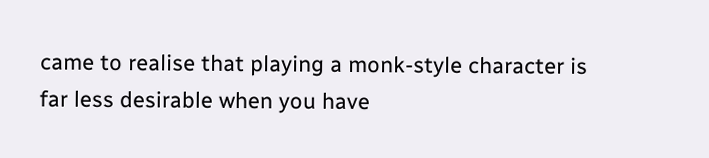came to realise that playing a monk-style character is far less desirable when you have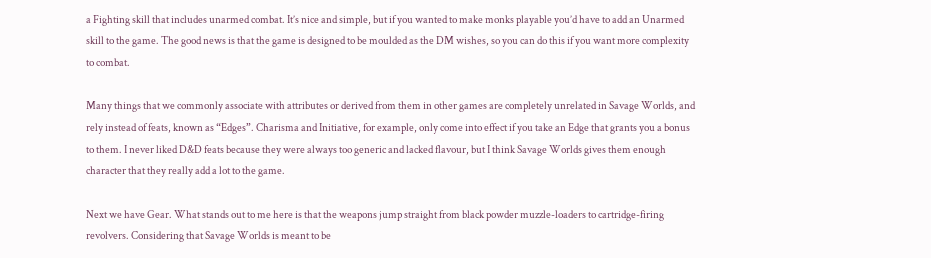a Fighting skill that includes unarmed combat. It’s nice and simple, but if you wanted to make monks playable you’d have to add an Unarmed skill to the game. The good news is that the game is designed to be moulded as the DM wishes, so you can do this if you want more complexity to combat.

Many things that we commonly associate with attributes or derived from them in other games are completely unrelated in Savage Worlds, and rely instead of feats, known as “Edges”. Charisma and Initiative, for example, only come into effect if you take an Edge that grants you a bonus to them. I never liked D&D feats because they were always too generic and lacked flavour, but I think Savage Worlds gives them enough character that they really add a lot to the game.

Next we have Gear. What stands out to me here is that the weapons jump straight from black powder muzzle-loaders to cartridge-firing revolvers. Considering that Savage Worlds is meant to be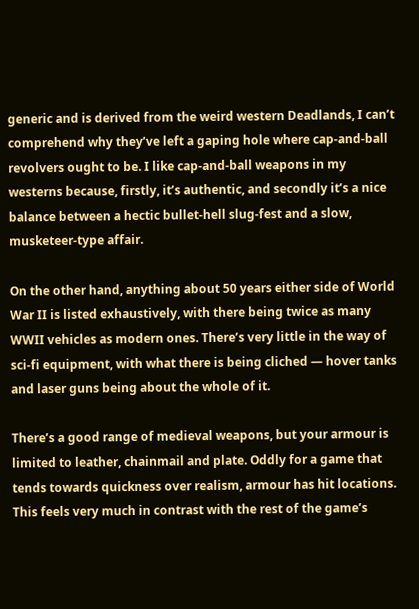generic and is derived from the weird western Deadlands, I can’t comprehend why they’ve left a gaping hole where cap-and-ball revolvers ought to be. I like cap-and-ball weapons in my westerns because, firstly, it’s authentic, and secondly it’s a nice balance between a hectic bullet-hell slug-fest and a slow, musketeer-type affair.

On the other hand, anything about 50 years either side of World War II is listed exhaustively, with there being twice as many WWII vehicles as modern ones. There’s very little in the way of sci-fi equipment, with what there is being cliched — hover tanks and laser guns being about the whole of it.

There’s a good range of medieval weapons, but your armour is limited to leather, chainmail and plate. Oddly for a game that tends towards quickness over realism, armour has hit locations. This feels very much in contrast with the rest of the game’s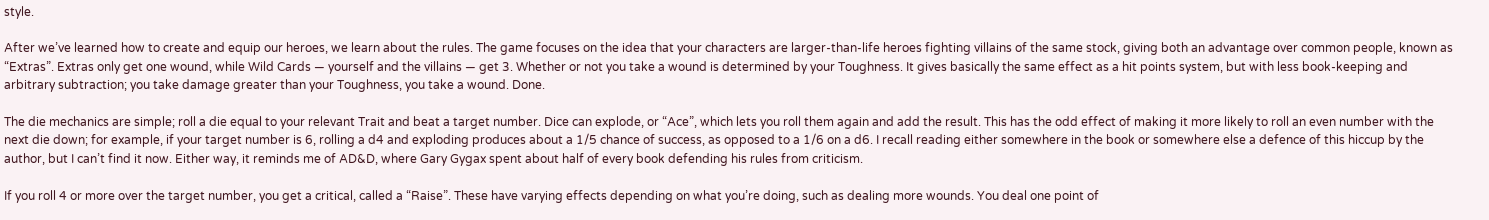style.

After we’ve learned how to create and equip our heroes, we learn about the rules. The game focuses on the idea that your characters are larger-than-life heroes fighting villains of the same stock, giving both an advantage over common people, known as “Extras”. Extras only get one wound, while Wild Cards — yourself and the villains — get 3. Whether or not you take a wound is determined by your Toughness. It gives basically the same effect as a hit points system, but with less book-keeping and arbitrary subtraction; you take damage greater than your Toughness, you take a wound. Done.

The die mechanics are simple; roll a die equal to your relevant Trait and beat a target number. Dice can explode, or “Ace”, which lets you roll them again and add the result. This has the odd effect of making it more likely to roll an even number with the next die down; for example, if your target number is 6, rolling a d4 and exploding produces about a 1/5 chance of success, as opposed to a 1/6 on a d6. I recall reading either somewhere in the book or somewhere else a defence of this hiccup by the author, but I can’t find it now. Either way, it reminds me of AD&D, where Gary Gygax spent about half of every book defending his rules from criticism.

If you roll 4 or more over the target number, you get a critical, called a “Raise”. These have varying effects depending on what you’re doing, such as dealing more wounds. You deal one point of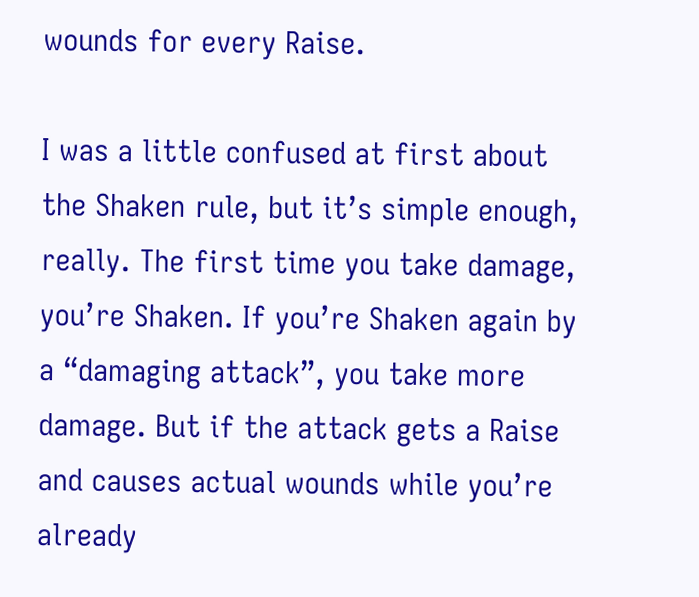wounds for every Raise.

I was a little confused at first about the Shaken rule, but it’s simple enough, really. The first time you take damage, you’re Shaken. If you’re Shaken again by a “damaging attack”, you take more damage. But if the attack gets a Raise and causes actual wounds while you’re already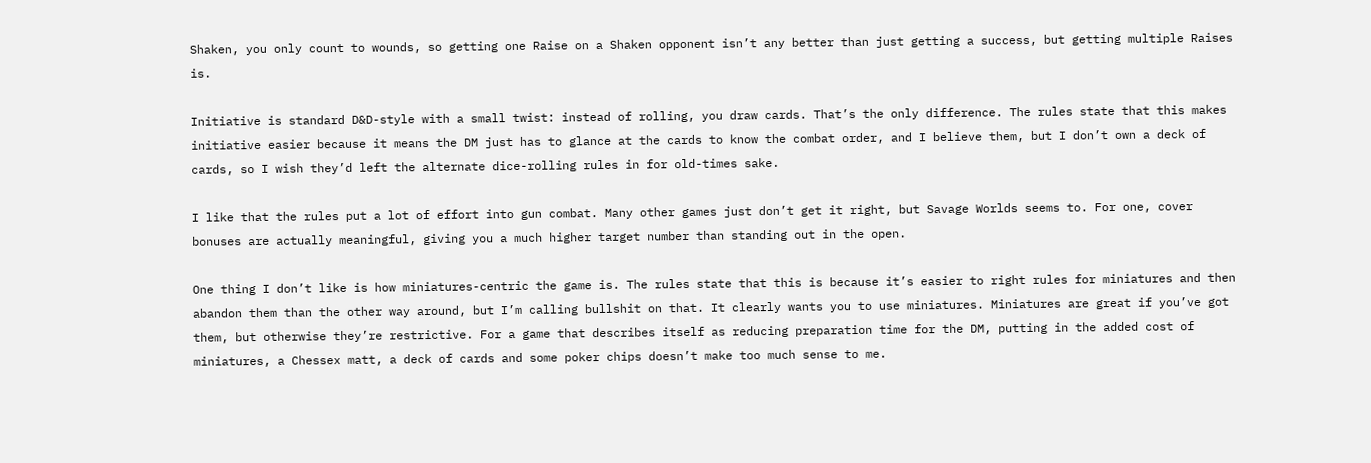Shaken, you only count to wounds, so getting one Raise on a Shaken opponent isn’t any better than just getting a success, but getting multiple Raises is.

Initiative is standard D&D-style with a small twist: instead of rolling, you draw cards. That’s the only difference. The rules state that this makes initiative easier because it means the DM just has to glance at the cards to know the combat order, and I believe them, but I don’t own a deck of cards, so I wish they’d left the alternate dice-rolling rules in for old-times sake.

I like that the rules put a lot of effort into gun combat. Many other games just don’t get it right, but Savage Worlds seems to. For one, cover bonuses are actually meaningful, giving you a much higher target number than standing out in the open.

One thing I don’t like is how miniatures-centric the game is. The rules state that this is because it’s easier to right rules for miniatures and then abandon them than the other way around, but I’m calling bullshit on that. It clearly wants you to use miniatures. Miniatures are great if you’ve got them, but otherwise they’re restrictive. For a game that describes itself as reducing preparation time for the DM, putting in the added cost of miniatures, a Chessex matt, a deck of cards and some poker chips doesn’t make too much sense to me.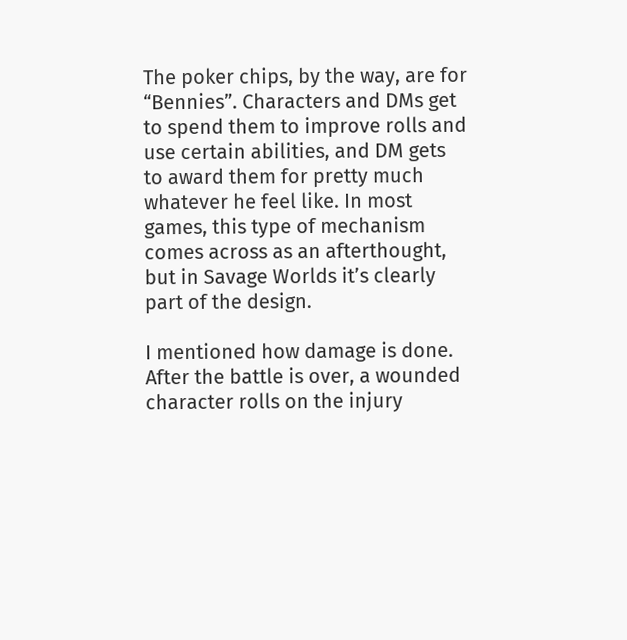The poker chips, by the way, are for “Bennies”. Characters and DMs get to spend them to improve rolls and use certain abilities, and DM gets to award them for pretty much whatever he feel like. In most games, this type of mechanism comes across as an afterthought, but in Savage Worlds it’s clearly part of the design.

I mentioned how damage is done. After the battle is over, a wounded character rolls on the injury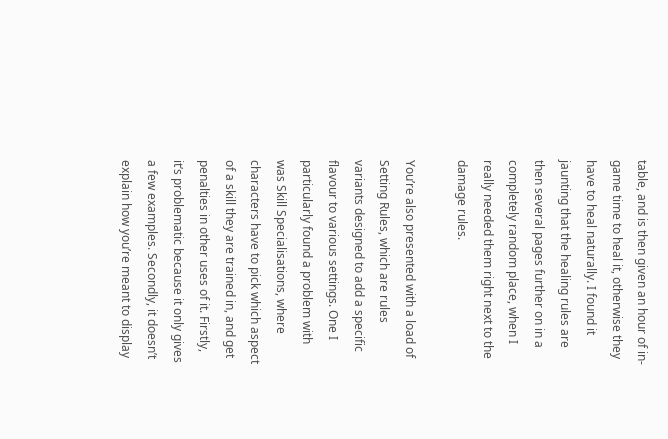table, and is then given an hour of in-game time to heal it, otherwise they have to heal naturally. I found it jaunting that the healing rules are then several pages further on in a completely random place, when I really needed them right next to the damage rules.

You’re also presented with a load of Setting Rules, which are rules variants designed to add a specific flavour to various settings. One I particularly found a problem with was Skill Specialisations, where characters have to pick which aspect of a skill they are trained in, and get penalties in other uses of it. Firstly, it’s problematic because it only gives a few examples. Secondly, it doesn’t explain how you’re meant to display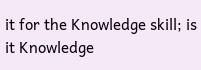it for the Knowledge skill; is it Knowledge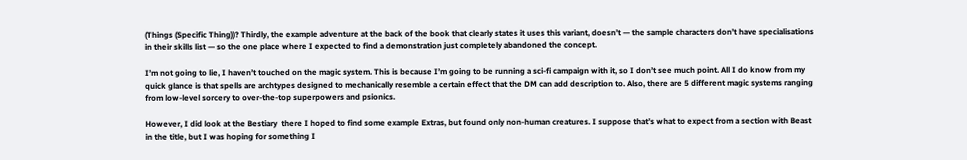(Things (Specific Thing))? Thirdly, the example adventure at the back of the book that clearly states it uses this variant, doesn’t — the sample characters don’t have specialisations in their skills list — so the one place where I expected to find a demonstration just completely abandoned the concept.

I’m not going to lie, I haven’t touched on the magic system. This is because I’m going to be running a sci-fi campaign with it, so I don’t see much point. All I do know from my quick glance is that spells are archtypes designed to mechanically resemble a certain effect that the DM can add description to. Also, there are 5 different magic systems ranging from low-level sorcery to over-the-top superpowers and psionics.

However, I did look at the Bestiary  there I hoped to find some example Extras, but found only non-human creatures. I suppose that’s what to expect from a section with Beast in the title, but I was hoping for something I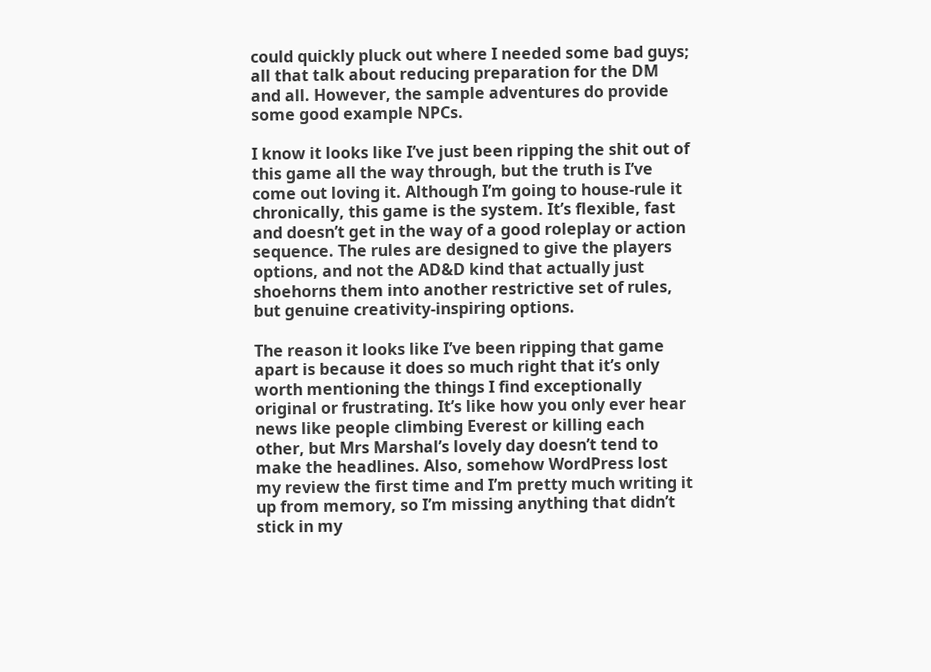could quickly pluck out where I needed some bad guys; all that talk about reducing preparation for the DM and all. However, the sample adventures do provide some good example NPCs.

I know it looks like I’ve just been ripping the shit out of this game all the way through, but the truth is I’ve come out loving it. Although I’m going to house-rule it chronically, this game is the system. It’s flexible, fast and doesn’t get in the way of a good roleplay or action sequence. The rules are designed to give the players options, and not the AD&D kind that actually just shoehorns them into another restrictive set of rules, but genuine creativity-inspiring options.

The reason it looks like I’ve been ripping that game apart is because it does so much right that it’s only worth mentioning the things I find exceptionally original or frustrating. It’s like how you only ever hear news like people climbing Everest or killing each other, but Mrs Marshal’s lovely day doesn’t tend to make the headlines. Also, somehow WordPress lost my review the first time and I’m pretty much writing it up from memory, so I’m missing anything that didn’t stick in my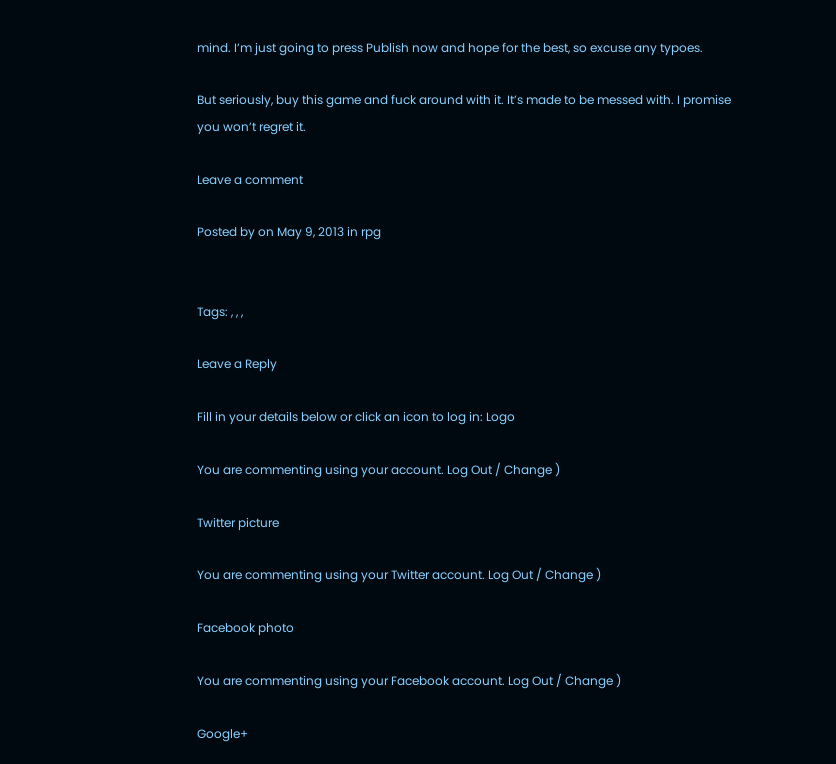mind. I’m just going to press Publish now and hope for the best, so excuse any typoes.

But seriously, buy this game and fuck around with it. It’s made to be messed with. I promise you won’t regret it.

Leave a comment

Posted by on May 9, 2013 in rpg


Tags: , , ,

Leave a Reply

Fill in your details below or click an icon to log in: Logo

You are commenting using your account. Log Out / Change )

Twitter picture

You are commenting using your Twitter account. Log Out / Change )

Facebook photo

You are commenting using your Facebook account. Log Out / Change )

Google+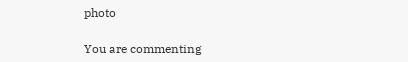photo

You are commenting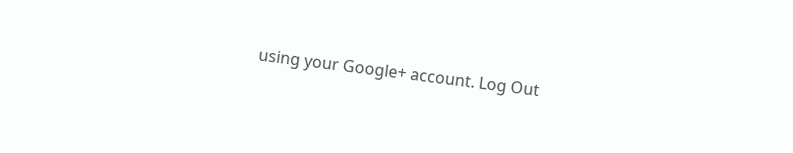using your Google+ account. Log Out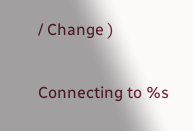/ Change )

Connecting to %s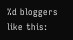%d bloggers like this: